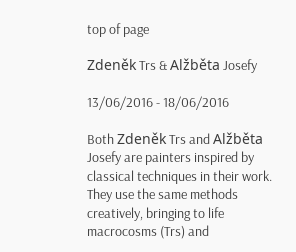top of page

Zdeněk Trs & Alžběta Josefy

13/06/2016 - 18/06/2016

Both Zdeněk Trs and Alžběta Josefy are painters inspired by classical techniques in their work. They use the same methods creatively, bringing to life macrocosms (Trs) and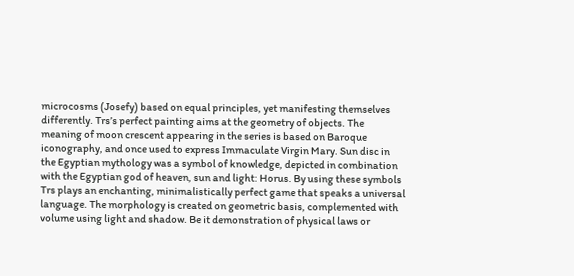microcosms (Josefy) based on equal principles, yet manifesting themselves differently. Trs’s perfect painting aims at the geometry of objects. The meaning of moon crescent appearing in the series is based on Baroque iconography, and once used to express Immaculate Virgin Mary. Sun disc in the Egyptian mythology was a symbol of knowledge, depicted in combination with the Egyptian god of heaven, sun and light: Horus. By using these symbols Trs plays an enchanting, minimalistically perfect game that speaks a universal language. The morphology is created on geometric basis, complemented with volume using light and shadow. Be it demonstration of physical laws or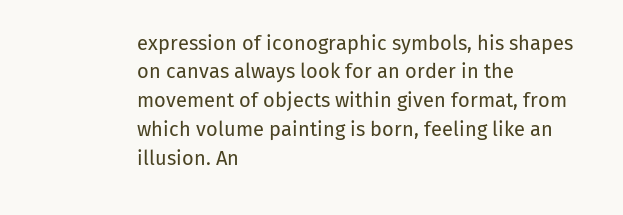expression of iconographic symbols, his shapes on canvas always look for an order in the movement of objects within given format, from which volume painting is born, feeling like an illusion. An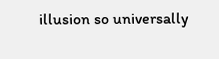illusion so universally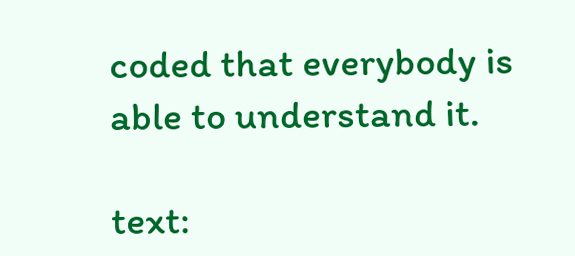coded that everybody is able to understand it.

text: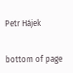Petr Hájek


bottom of page